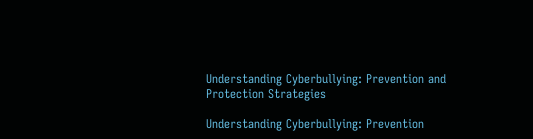Understanding Cyberbullying: Prevention and Protection Strategies

Understanding Cyberbullying: Prevention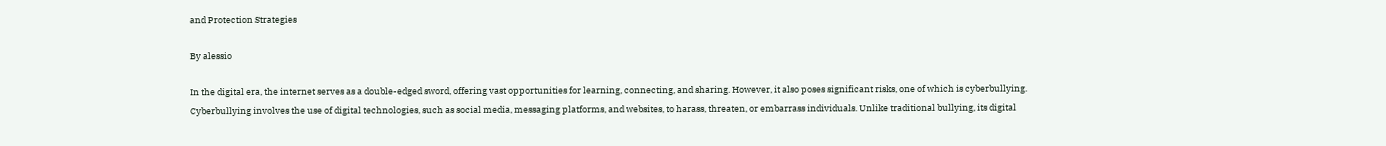and Protection Strategies

By alessio

In the digital era, the internet serves as a double-edged sword, offering vast opportunities for learning, connecting, and sharing. However, it also poses significant risks, one of which is cyberbullying. Cyberbullying involves the use of digital technologies, such as social media, messaging platforms, and websites, to harass, threaten, or embarrass individuals. Unlike traditional bullying, its digital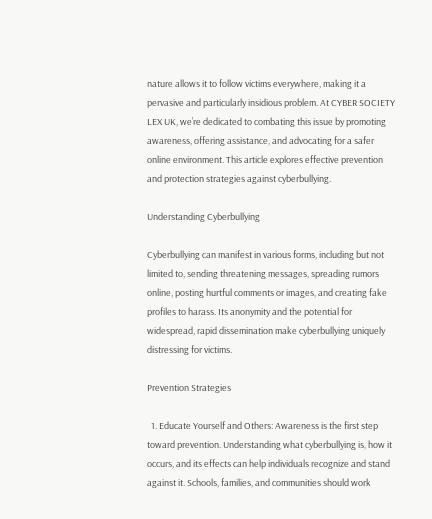nature allows it to follow victims everywhere, making it a pervasive and particularly insidious problem. At CYBER SOCIETY LEX UK, we’re dedicated to combating this issue by promoting awareness, offering assistance, and advocating for a safer online environment. This article explores effective prevention and protection strategies against cyberbullying.

Understanding Cyberbullying

Cyberbullying can manifest in various forms, including but not limited to, sending threatening messages, spreading rumors online, posting hurtful comments or images, and creating fake profiles to harass. Its anonymity and the potential for widespread, rapid dissemination make cyberbullying uniquely distressing for victims.

Prevention Strategies

  1. Educate Yourself and Others: Awareness is the first step toward prevention. Understanding what cyberbullying is, how it occurs, and its effects can help individuals recognize and stand against it. Schools, families, and communities should work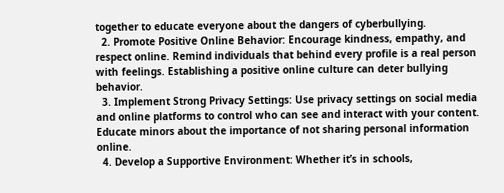together to educate everyone about the dangers of cyberbullying.
  2. Promote Positive Online Behavior: Encourage kindness, empathy, and respect online. Remind individuals that behind every profile is a real person with feelings. Establishing a positive online culture can deter bullying behavior.
  3. Implement Strong Privacy Settings: Use privacy settings on social media and online platforms to control who can see and interact with your content. Educate minors about the importance of not sharing personal information online.
  4. Develop a Supportive Environment: Whether it’s in schools,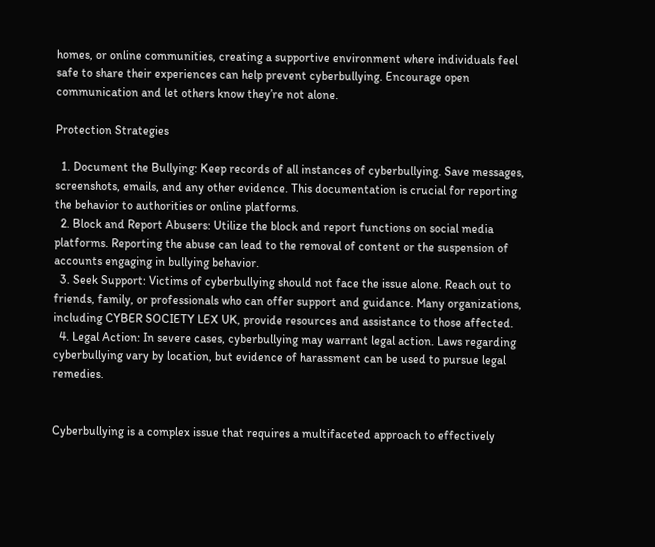homes, or online communities, creating a supportive environment where individuals feel safe to share their experiences can help prevent cyberbullying. Encourage open communication and let others know they’re not alone.

Protection Strategies

  1. Document the Bullying: Keep records of all instances of cyberbullying. Save messages, screenshots, emails, and any other evidence. This documentation is crucial for reporting the behavior to authorities or online platforms.
  2. Block and Report Abusers: Utilize the block and report functions on social media platforms. Reporting the abuse can lead to the removal of content or the suspension of accounts engaging in bullying behavior.
  3. Seek Support: Victims of cyberbullying should not face the issue alone. Reach out to friends, family, or professionals who can offer support and guidance. Many organizations, including CYBER SOCIETY LEX UK, provide resources and assistance to those affected.
  4. Legal Action: In severe cases, cyberbullying may warrant legal action. Laws regarding cyberbullying vary by location, but evidence of harassment can be used to pursue legal remedies.


Cyberbullying is a complex issue that requires a multifaceted approach to effectively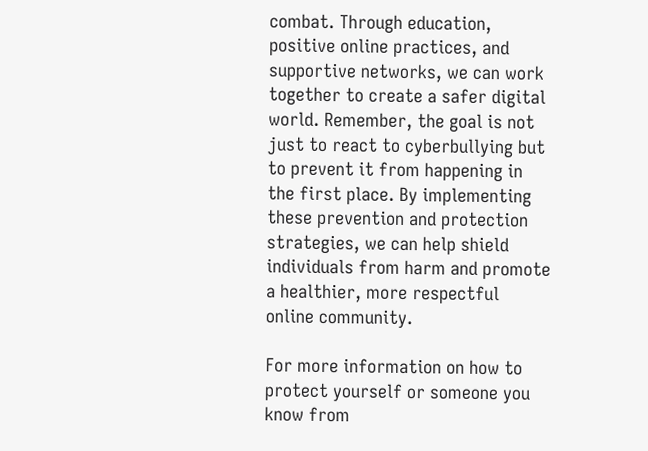combat. Through education, positive online practices, and supportive networks, we can work together to create a safer digital world. Remember, the goal is not just to react to cyberbullying but to prevent it from happening in the first place. By implementing these prevention and protection strategies, we can help shield individuals from harm and promote a healthier, more respectful online community.

For more information on how to protect yourself or someone you know from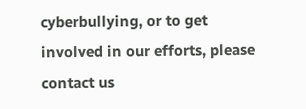cyberbullying, or to get involved in our efforts, please contact us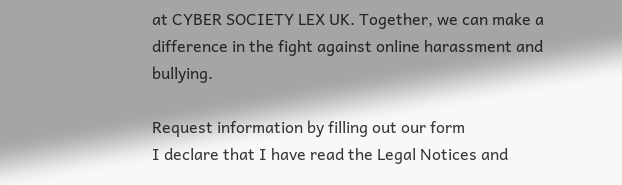at CYBER SOCIETY LEX UK. Together, we can make a difference in the fight against online harassment and bullying.

Request information by filling out our form
I declare that I have read the Legal Notices and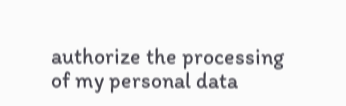authorize the processing of my personal data